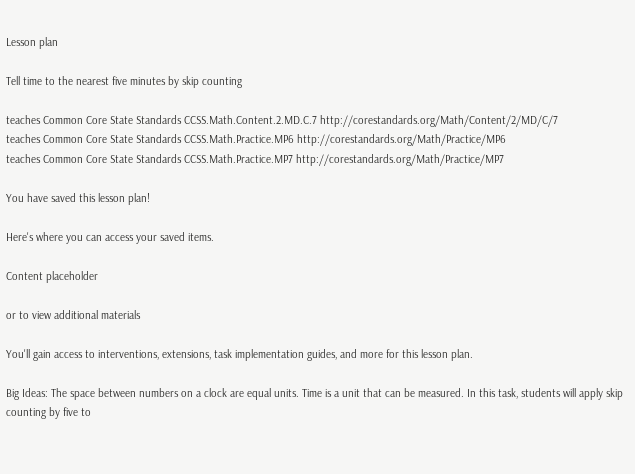Lesson plan

Tell time to the nearest five minutes by skip counting

teaches Common Core State Standards CCSS.Math.Content.2.MD.C.7 http://corestandards.org/Math/Content/2/MD/C/7
teaches Common Core State Standards CCSS.Math.Practice.MP6 http://corestandards.org/Math/Practice/MP6
teaches Common Core State Standards CCSS.Math.Practice.MP7 http://corestandards.org/Math/Practice/MP7

You have saved this lesson plan!

Here's where you can access your saved items.

Content placeholder

or to view additional materials

You'll gain access to interventions, extensions, task implementation guides, and more for this lesson plan.

Big Ideas: The space between numbers on a clock are equal units. Time is a unit that can be measured. In this task, students will apply skip counting by five to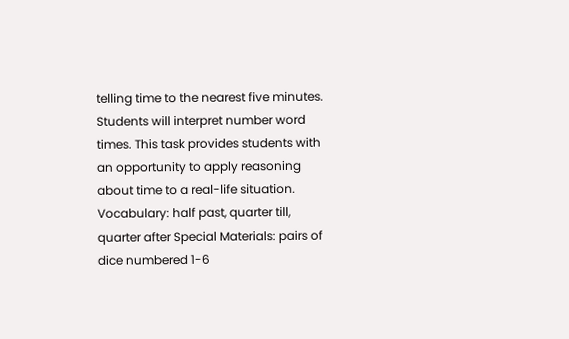telling time to the nearest five minutes. Students will interpret number word times. This task provides students with an opportunity to apply reasoning about time to a real-life situation. Vocabulary: half past, quarter till, quarter after Special Materials: pairs of dice numbered 1-6